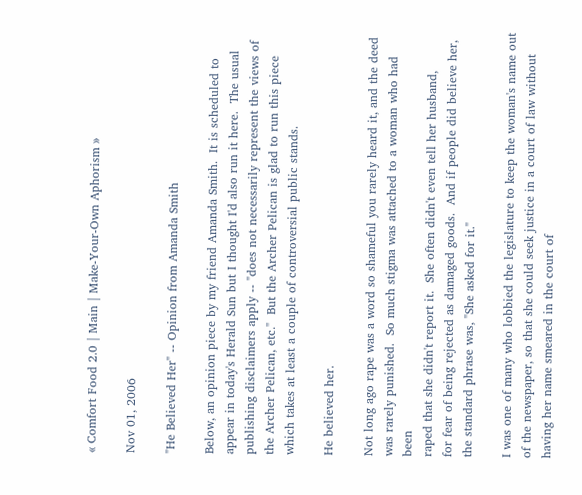« Comfort Food 2.0 | Main | Make-Your-Own Aphorism »

Nov 01, 2006

"He Believed Her" -- Opinion from Amanda Smith

Below, an opinion piece by my friend Amanda Smith.  It is scheduled to appear in today's Herald Sun but I thought I'd also run it here.  The usual publishing disclaimers apply -- "does not necessarily represent the views of the Archer Pelican, etc."  But the Archer Pelican is glad to run this piece which takes at least a couple of controversial public stands.

He believed her.

Not long ago rape was a word so shameful you rarely heard it, and the deed
was rarely punished.  So much stigma was attached to a woman who had been
raped that she didn't report it.  She often didn't even tell her husband,
for fear of being rejected as damaged goods.  And if people did believe her,
the standard phrase was, "She asked for it."

I was one of many who lobbied the legislature to keep the woman's name out
of the newspaper, so that she could seek justice in a court of law without
having her name smeared in the court of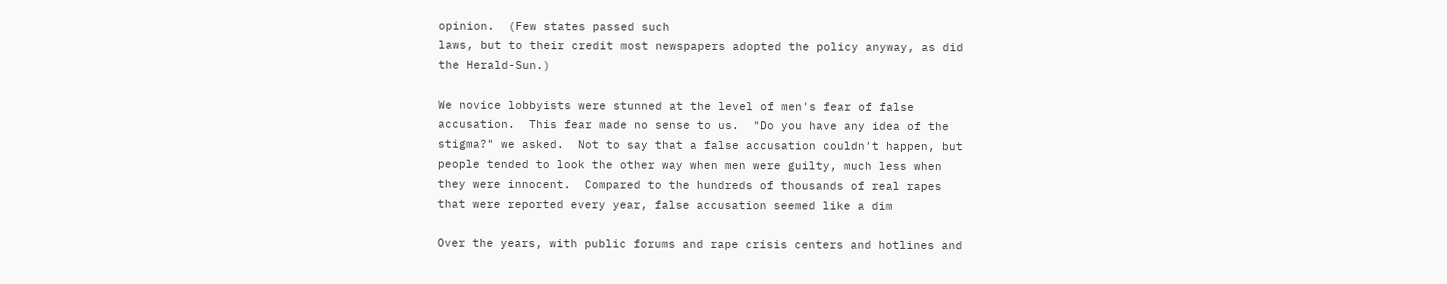opinion.  (Few states passed such
laws, but to their credit most newspapers adopted the policy anyway, as did
the Herald-Sun.)

We novice lobbyists were stunned at the level of men's fear of false
accusation.  This fear made no sense to us.  "Do you have any idea of the
stigma?" we asked.  Not to say that a false accusation couldn't happen, but
people tended to look the other way when men were guilty, much less when
they were innocent.  Compared to the hundreds of thousands of real rapes
that were reported every year, false accusation seemed like a dim

Over the years, with public forums and rape crisis centers and hotlines and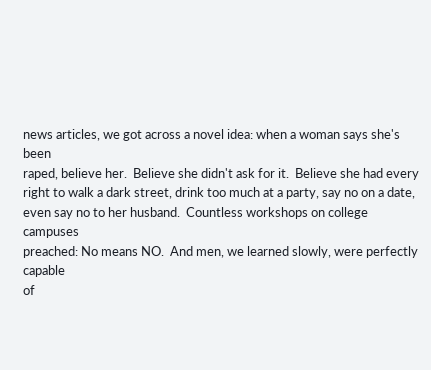news articles, we got across a novel idea: when a woman says she's been
raped, believe her.  Believe she didn't ask for it.  Believe she had every
right to walk a dark street, drink too much at a party, say no on a date,
even say no to her husband.  Countless workshops on college campuses
preached: No means NO.  And men, we learned slowly, were perfectly capable
of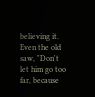believing it.  Even the old saw, "Don't let him go too far, because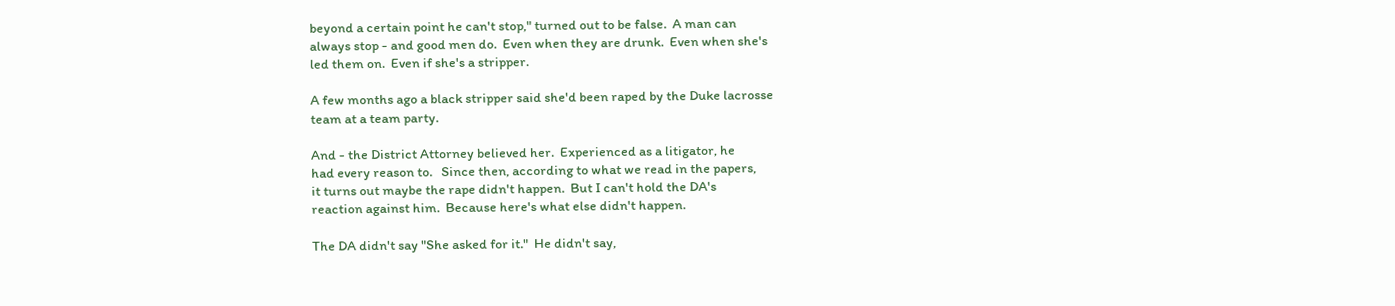beyond a certain point he can't stop," turned out to be false.  A man can
always stop - and good men do.  Even when they are drunk.  Even when she's
led them on.  Even if she's a stripper.

A few months ago a black stripper said she'd been raped by the Duke lacrosse
team at a team party.

And - the District Attorney believed her.  Experienced as a litigator, he
had every reason to.   Since then, according to what we read in the papers,
it turns out maybe the rape didn't happen.  But I can't hold the DA's
reaction against him.  Because here's what else didn't happen.

The DA didn't say "She asked for it."  He didn't say,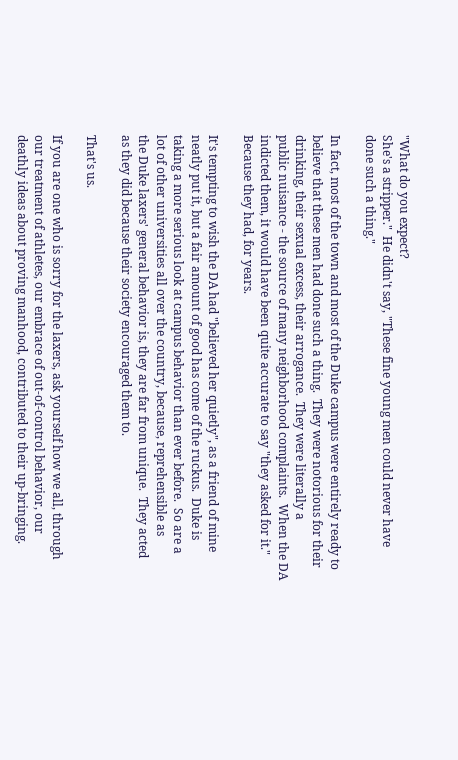"What do you expect?
She's a stripper."  He didn't say, "These fine young men could never have
done such a thing."

In fact, most of the town and most of the Duke campus were entirely ready to
believe that these men had done such a thing.  They were notorious for their
drinking, their sexual excess, their arrogance.  They were literally a
public nuisance - the source of many neighborhood complaints.  When the DA
indicted them, it would have been quite accurate to say "they asked for it."
Because they had, for years.

It's tempting to wish the DA had "believed her quietly", as a friend of mine
neatly put it, but a fair amount of good has come of the ruckus.  Duke is
taking a more serious look at campus behavior than ever before.  So are a
lot of other universities all over the country, because, reprehensible as
the Duke laxers' general behavior is, they are far from unique.  They acted
as they did because their society encouraged them to.

That's us.

If you are one who is sorry for the laxers, ask yourself how we all, through
our treatment of athletes, our embrace of out-of-control behavior, our
deathly ideas about proving manhood, contributed to their up-bringing.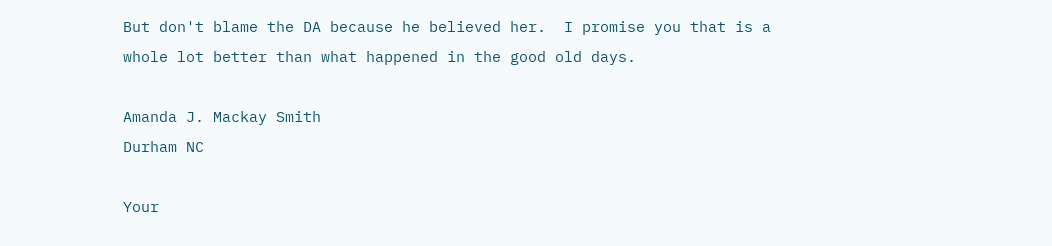But don't blame the DA because he believed her.  I promise you that is a
whole lot better than what happened in the good old days.

Amanda J. Mackay Smith
Durham NC

Your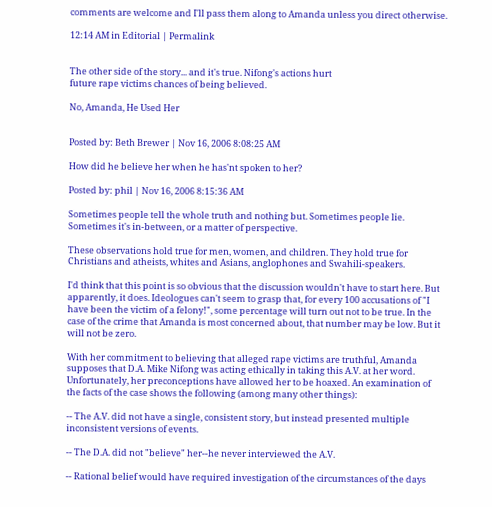comments are welcome and I'll pass them along to Amanda unless you direct otherwise.

12:14 AM in Editorial | Permalink


The other side of the story... and it's true. Nifong's actions hurt
future rape victims chances of being believed.

No, Amanda, He Used Her


Posted by: Beth Brewer | Nov 16, 2006 8:08:25 AM

How did he believe her when he has'nt spoken to her?

Posted by: phil | Nov 16, 2006 8:15:36 AM

Sometimes people tell the whole truth and nothing but. Sometimes people lie. Sometimes it's in-between, or a matter of perspective.

These observations hold true for men, women, and children. They hold true for Christians and atheists, whites and Asians, anglophones and Swahili-speakers.

I'd think that this point is so obvious that the discussion wouldn't have to start here. But apparently, it does. Ideologues can't seem to grasp that, for every 100 accusations of "I have been the victim of a felony!", some percentage will turn out not to be true. In the case of the crime that Amanda is most concerned about, that number may be low. But it will not be zero.

With her commitment to believing that alleged rape victims are truthful, Amanda supposes that D.A. Mike Nifong was acting ethically in taking this A.V. at her word. Unfortunately, her preconceptions have allowed her to be hoaxed. An examination of the facts of the case shows the following (among many other things):

-- The A.V. did not have a single, consistent story, but instead presented multiple inconsistent versions of events.

-- The D.A. did not "believe" her--he never interviewed the A.V.

-- Rational belief would have required investigation of the circumstances of the days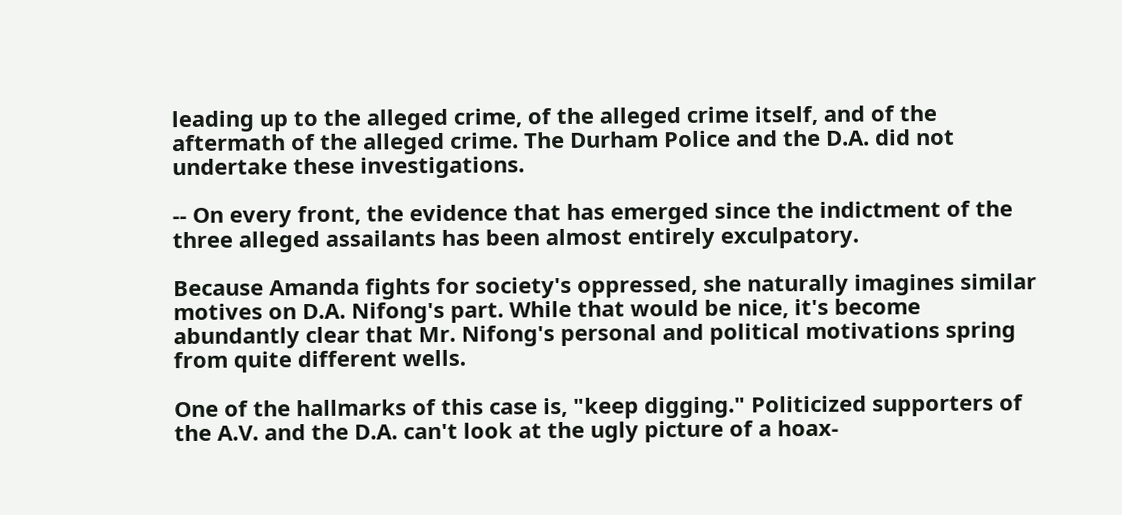leading up to the alleged crime, of the alleged crime itself, and of the aftermath of the alleged crime. The Durham Police and the D.A. did not undertake these investigations.

-- On every front, the evidence that has emerged since the indictment of the three alleged assailants has been almost entirely exculpatory.

Because Amanda fights for society's oppressed, she naturally imagines similar motives on D.A. Nifong's part. While that would be nice, it's become abundantly clear that Mr. Nifong's personal and political motivations spring from quite different wells.

One of the hallmarks of this case is, "keep digging." Politicized supporters of the A.V. and the D.A. can't look at the ugly picture of a hoax-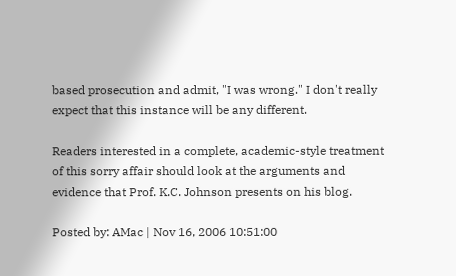based prosecution and admit, "I was wrong." I don't really expect that this instance will be any different.

Readers interested in a complete, academic-style treatment of this sorry affair should look at the arguments and evidence that Prof. K.C. Johnson presents on his blog.

Posted by: AMac | Nov 16, 2006 10:51:00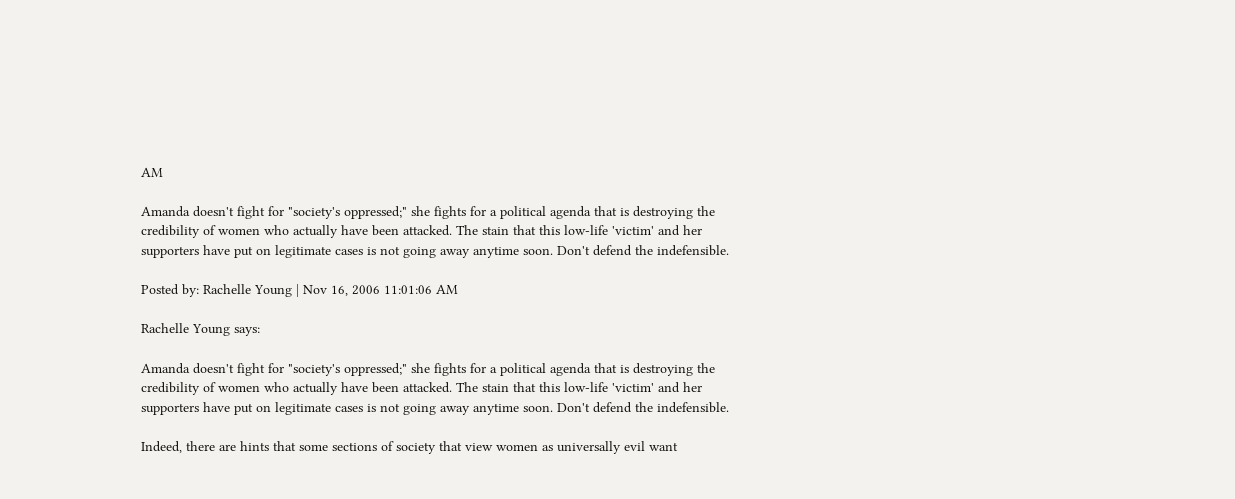AM

Amanda doesn't fight for "society's oppressed;" she fights for a political agenda that is destroying the credibility of women who actually have been attacked. The stain that this low-life 'victim' and her supporters have put on legitimate cases is not going away anytime soon. Don't defend the indefensible.

Posted by: Rachelle Young | Nov 16, 2006 11:01:06 AM

Rachelle Young says:

Amanda doesn't fight for "society's oppressed;" she fights for a political agenda that is destroying the credibility of women who actually have been attacked. The stain that this low-life 'victim' and her supporters have put on legitimate cases is not going away anytime soon. Don't defend the indefensible.

Indeed, there are hints that some sections of society that view women as universally evil want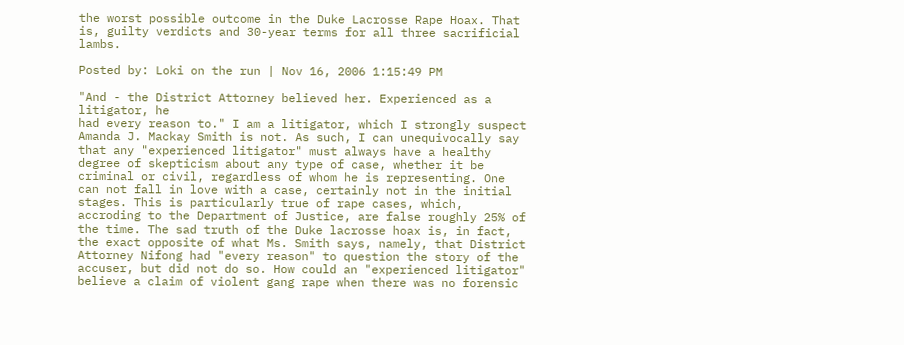the worst possible outcome in the Duke Lacrosse Rape Hoax. That is, guilty verdicts and 30-year terms for all three sacrificial lambs.

Posted by: Loki on the run | Nov 16, 2006 1:15:49 PM

"And - the District Attorney believed her. Experienced as a litigator, he
had every reason to." I am a litigator, which I strongly suspect Amanda J. Mackay Smith is not. As such, I can unequivocally say that any "experienced litigator" must always have a healthy degree of skepticism about any type of case, whether it be criminal or civil, regardless of whom he is representing. One can not fall in love with a case, certainly not in the initial stages. This is particularly true of rape cases, which, accroding to the Department of Justice, are false roughly 25% of the time. The sad truth of the Duke lacrosse hoax is, in fact, the exact opposite of what Ms. Smith says, namely, that District Attorney Nifong had "every reason" to question the story of the accuser, but did not do so. How could an "experienced litigator" believe a claim of violent gang rape when there was no forensic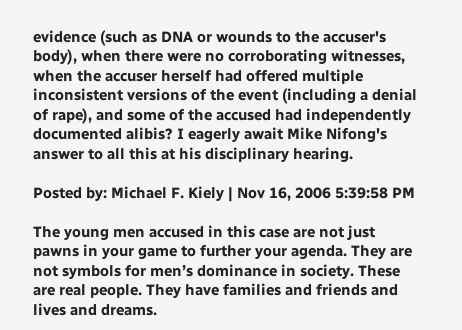evidence (such as DNA or wounds to the accuser's body), when there were no corroborating witnesses, when the accuser herself had offered multiple inconsistent versions of the event (including a denial of rape), and some of the accused had independently documented alibis? I eagerly await Mike Nifong's answer to all this at his disciplinary hearing.

Posted by: Michael F. Kiely | Nov 16, 2006 5:39:58 PM

The young men accused in this case are not just pawns in your game to further your agenda. They are not symbols for men’s dominance in society. These are real people. They have families and friends and lives and dreams.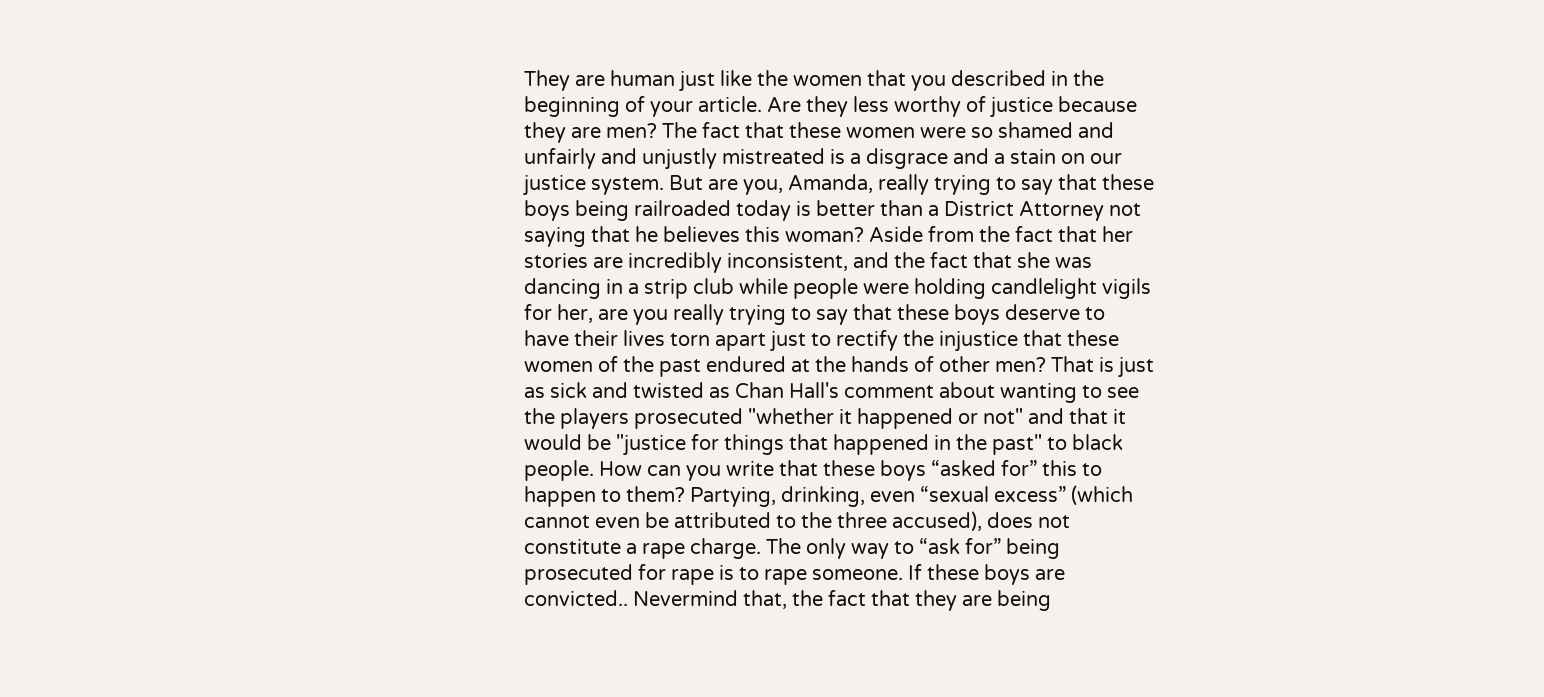They are human just like the women that you described in the beginning of your article. Are they less worthy of justice because they are men? The fact that these women were so shamed and unfairly and unjustly mistreated is a disgrace and a stain on our justice system. But are you, Amanda, really trying to say that these boys being railroaded today is better than a District Attorney not saying that he believes this woman? Aside from the fact that her stories are incredibly inconsistent, and the fact that she was dancing in a strip club while people were holding candlelight vigils for her, are you really trying to say that these boys deserve to have their lives torn apart just to rectify the injustice that these women of the past endured at the hands of other men? That is just as sick and twisted as Chan Hall's comment about wanting to see the players prosecuted "whether it happened or not" and that it would be "justice for things that happened in the past" to black people. How can you write that these boys “asked for” this to happen to them? Partying, drinking, even “sexual excess” (which cannot even be attributed to the three accused), does not constitute a rape charge. The only way to “ask for” being prosecuted for rape is to rape someone. If these boys are convicted.. Nevermind that, the fact that they are being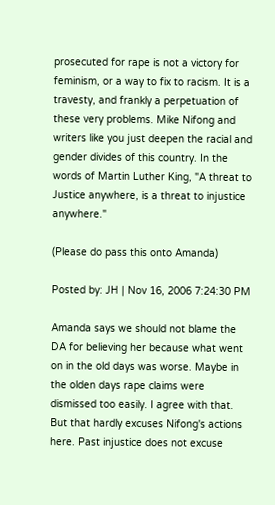prosecuted for rape is not a victory for feminism, or a way to fix to racism. It is a travesty, and frankly a perpetuation of these very problems. Mike Nifong and writers like you just deepen the racial and gender divides of this country. In the words of Martin Luther King, "A threat to Justice anywhere, is a threat to injustice anywhere."

(Please do pass this onto Amanda)

Posted by: JH | Nov 16, 2006 7:24:30 PM

Amanda says we should not blame the DA for believing her because what went on in the old days was worse. Maybe in the olden days rape claims were dismissed too easily. I agree with that. But that hardly excuses Nifong's actions here. Past injustice does not excuse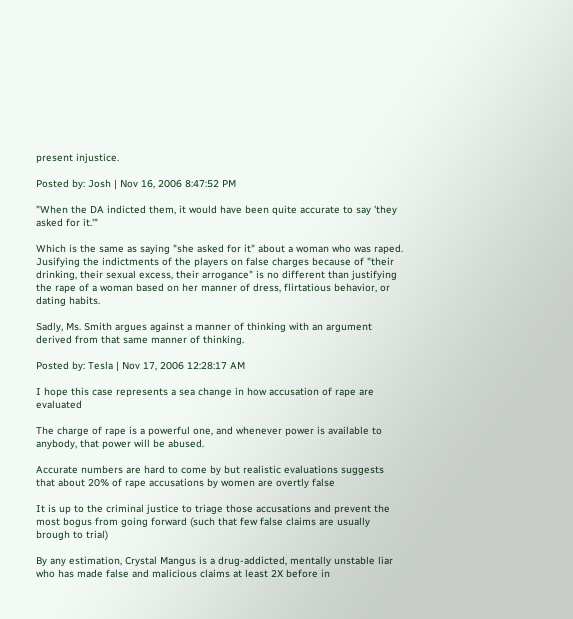present injustice.

Posted by: Josh | Nov 16, 2006 8:47:52 PM

"When the DA indicted them, it would have been quite accurate to say 'they asked for it.'"

Which is the same as saying "she asked for it" about a woman who was raped. Jusifying the indictments of the players on false charges because of "their
drinking, their sexual excess, their arrogance" is no different than justifying the rape of a woman based on her manner of dress, flirtatious behavior, or dating habits.

Sadly, Ms. Smith argues against a manner of thinking with an argument derived from that same manner of thinking.

Posted by: Tesla | Nov 17, 2006 12:28:17 AM

I hope this case represents a sea change in how accusation of rape are evaluated

The charge of rape is a powerful one, and whenever power is available to anybody, that power will be abused.

Accurate numbers are hard to come by but realistic evaluations suggests that about 20% of rape accusations by women are overtly false

It is up to the criminal justice to triage those accusations and prevent the most bogus from going forward (such that few false claims are usually brough to trial)

By any estimation, Crystal Mangus is a drug-addicted, mentally unstable liar who has made false and malicious claims at least 2X before in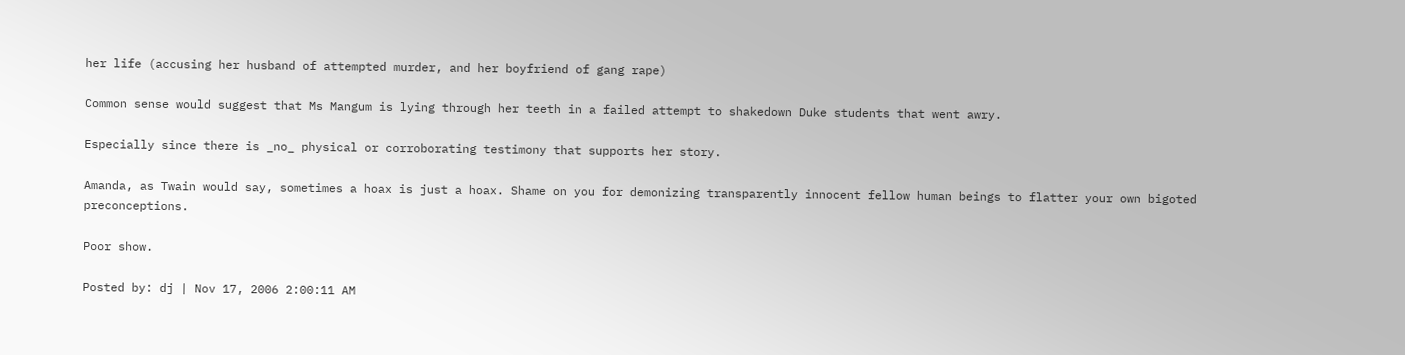her life (accusing her husband of attempted murder, and her boyfriend of gang rape)

Common sense would suggest that Ms Mangum is lying through her teeth in a failed attempt to shakedown Duke students that went awry.

Especially since there is _no_ physical or corroborating testimony that supports her story.

Amanda, as Twain would say, sometimes a hoax is just a hoax. Shame on you for demonizing transparently innocent fellow human beings to flatter your own bigoted preconceptions.

Poor show.

Posted by: dj | Nov 17, 2006 2:00:11 AM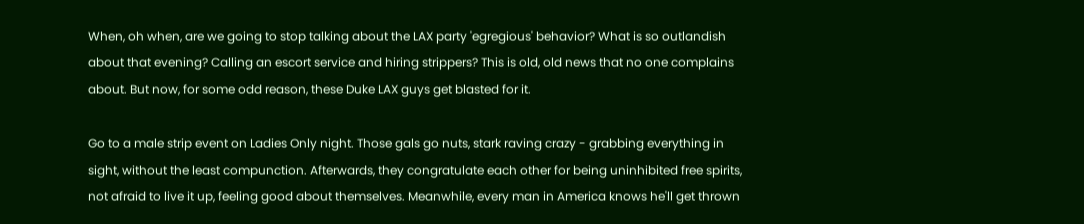When, oh when, are we going to stop talking about the LAX party 'egregious' behavior? What is so outlandish about that evening? Calling an escort service and hiring strippers? This is old, old news that no one complains about. But now, for some odd reason, these Duke LAX guys get blasted for it.

Go to a male strip event on Ladies Only night. Those gals go nuts, stark raving crazy - grabbing everything in sight, without the least compunction. Afterwards, they congratulate each other for being uninhibited free spirits, not afraid to live it up, feeling good about themselves. Meanwhile, every man in America knows he'll get thrown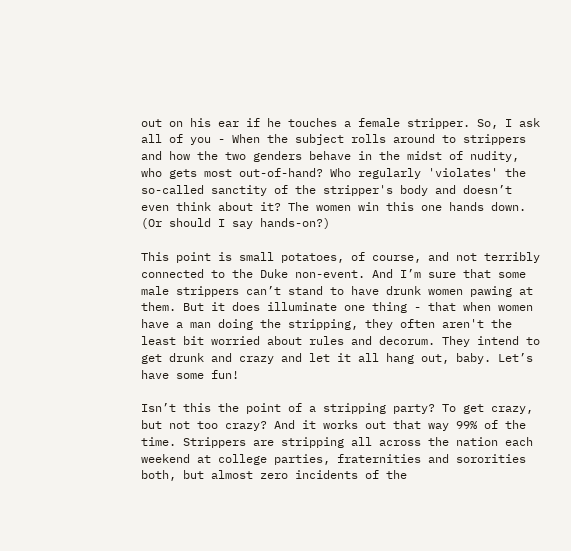out on his ear if he touches a female stripper. So, I ask all of you - When the subject rolls around to strippers and how the two genders behave in the midst of nudity, who gets most out-of-hand? Who regularly 'violates' the so-called sanctity of the stripper's body and doesn’t even think about it? The women win this one hands down. (Or should I say hands-on?)

This point is small potatoes, of course, and not terribly connected to the Duke non-event. And I’m sure that some male strippers can’t stand to have drunk women pawing at them. But it does illuminate one thing - that when women have a man doing the stripping, they often aren't the least bit worried about rules and decorum. They intend to get drunk and crazy and let it all hang out, baby. Let’s have some fun!

Isn’t this the point of a stripping party? To get crazy, but not too crazy? And it works out that way 99% of the time. Strippers are stripping all across the nation each weekend at college parties, fraternities and sororities both, but almost zero incidents of the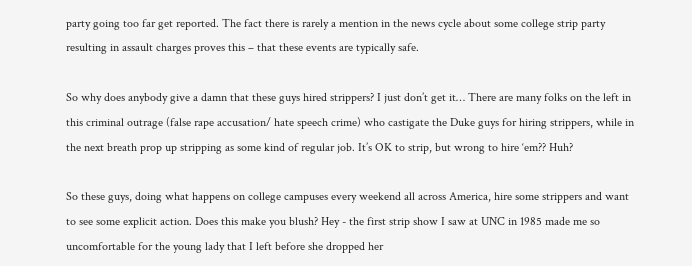party going too far get reported. The fact there is rarely a mention in the news cycle about some college strip party resulting in assault charges proves this – that these events are typically safe.

So why does anybody give a damn that these guys hired strippers? I just don’t get it… There are many folks on the left in this criminal outrage (false rape accusation/ hate speech crime) who castigate the Duke guys for hiring strippers, while in the next breath prop up stripping as some kind of regular job. It’s OK to strip, but wrong to hire ‘em?? Huh?

So these guys, doing what happens on college campuses every weekend all across America, hire some strippers and want to see some explicit action. Does this make you blush? Hey - the first strip show I saw at UNC in 1985 made me so uncomfortable for the young lady that I left before she dropped her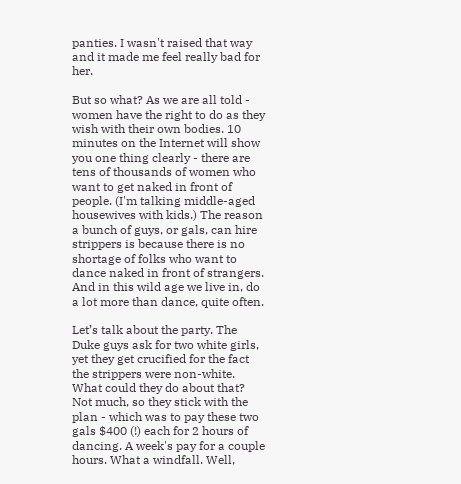panties. I wasn't raised that way and it made me feel really bad for her.

But so what? As we are all told - women have the right to do as they wish with their own bodies. 10 minutes on the Internet will show you one thing clearly - there are tens of thousands of women who want to get naked in front of people. (I'm talking middle-aged housewives with kids.) The reason a bunch of guys, or gals, can hire strippers is because there is no shortage of folks who want to dance naked in front of strangers. And in this wild age we live in, do a lot more than dance, quite often.

Let’s talk about the party. The Duke guys ask for two white girls, yet they get crucified for the fact the strippers were non-white. What could they do about that? Not much, so they stick with the plan - which was to pay these two gals $400 (!) each for 2 hours of dancing. A week's pay for a couple hours. What a windfall. Well,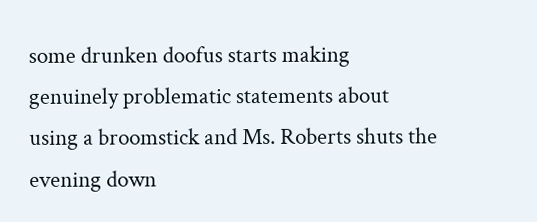some drunken doofus starts making genuinely problematic statements about using a broomstick and Ms. Roberts shuts the evening down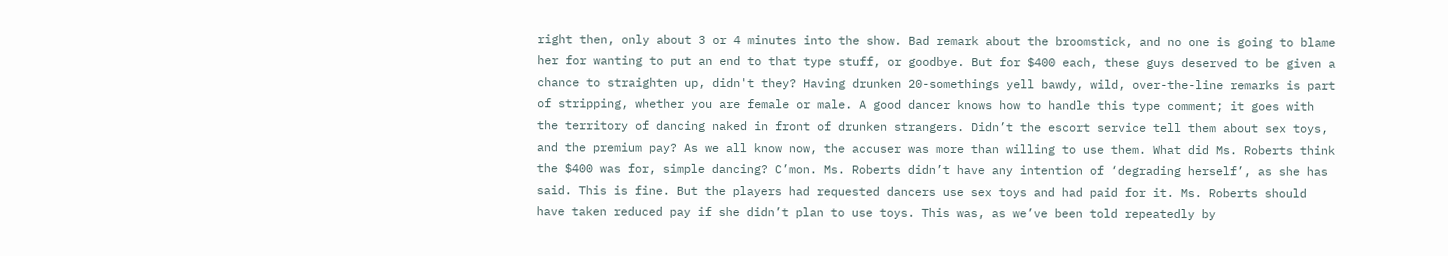right then, only about 3 or 4 minutes into the show. Bad remark about the broomstick, and no one is going to blame her for wanting to put an end to that type stuff, or goodbye. But for $400 each, these guys deserved to be given a chance to straighten up, didn't they? Having drunken 20-somethings yell bawdy, wild, over-the-line remarks is part of stripping, whether you are female or male. A good dancer knows how to handle this type comment; it goes with the territory of dancing naked in front of drunken strangers. Didn’t the escort service tell them about sex toys, and the premium pay? As we all know now, the accuser was more than willing to use them. What did Ms. Roberts think the $400 was for, simple dancing? C’mon. Ms. Roberts didn’t have any intention of ‘degrading herself’, as she has said. This is fine. But the players had requested dancers use sex toys and had paid for it. Ms. Roberts should have taken reduced pay if she didn’t plan to use toys. This was, as we’ve been told repeatedly by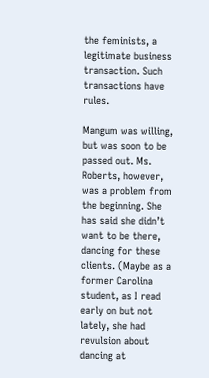the feminists, a legitimate business transaction. Such transactions have rules.

Mangum was willing, but was soon to be passed out. Ms. Roberts, however, was a problem from the beginning. She has said she didn’t want to be there, dancing for these clients. (Maybe as a former Carolina student, as I read early on but not lately, she had revulsion about dancing at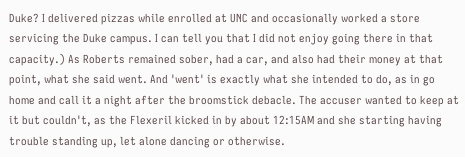Duke? I delivered pizzas while enrolled at UNC and occasionally worked a store servicing the Duke campus. I can tell you that I did not enjoy going there in that capacity.) As Roberts remained sober, had a car, and also had their money at that point, what she said went. And 'went' is exactly what she intended to do, as in go home and call it a night after the broomstick debacle. The accuser wanted to keep at it but couldn't, as the Flexeril kicked in by about 12:15AM and she starting having trouble standing up, let alone dancing or otherwise.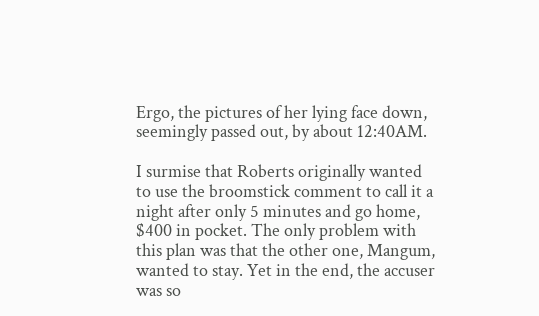Ergo, the pictures of her lying face down, seemingly passed out, by about 12:40AM.

I surmise that Roberts originally wanted to use the broomstick comment to call it a night after only 5 minutes and go home, $400 in pocket. The only problem with this plan was that the other one, Mangum, wanted to stay. Yet in the end, the accuser was so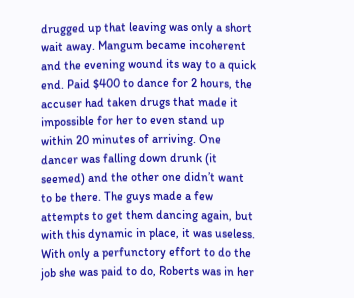drugged up that leaving was only a short wait away. Mangum became incoherent and the evening wound its way to a quick end. Paid $400 to dance for 2 hours, the accuser had taken drugs that made it impossible for her to even stand up within 20 minutes of arriving. One dancer was falling down drunk (it seemed) and the other one didn’t want to be there. The guys made a few attempts to get them dancing again, but with this dynamic in place, it was useless. With only a perfunctory effort to do the job she was paid to do, Roberts was in her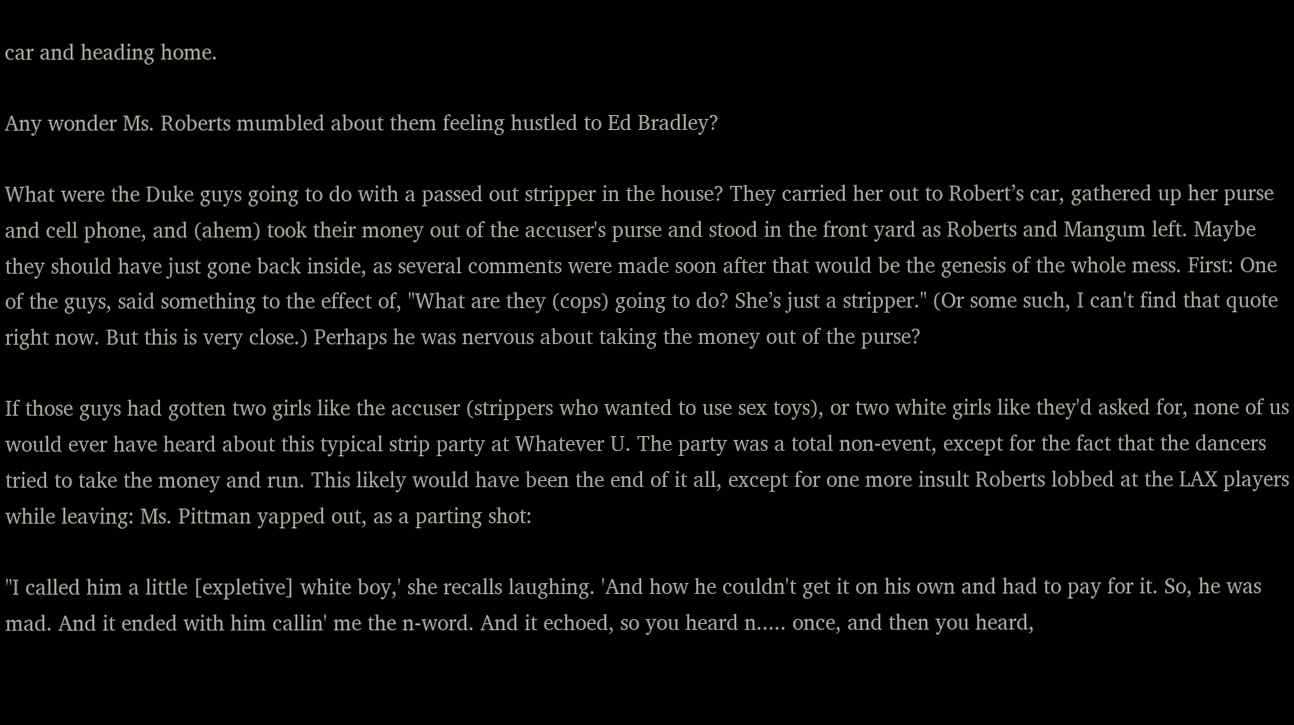car and heading home.

Any wonder Ms. Roberts mumbled about them feeling hustled to Ed Bradley?

What were the Duke guys going to do with a passed out stripper in the house? They carried her out to Robert’s car, gathered up her purse and cell phone, and (ahem) took their money out of the accuser's purse and stood in the front yard as Roberts and Mangum left. Maybe they should have just gone back inside, as several comments were made soon after that would be the genesis of the whole mess. First: One of the guys, said something to the effect of, "What are they (cops) going to do? She’s just a stripper." (Or some such, I can't find that quote right now. But this is very close.) Perhaps he was nervous about taking the money out of the purse?

If those guys had gotten two girls like the accuser (strippers who wanted to use sex toys), or two white girls like they'd asked for, none of us would ever have heard about this typical strip party at Whatever U. The party was a total non-event, except for the fact that the dancers tried to take the money and run. This likely would have been the end of it all, except for one more insult Roberts lobbed at the LAX players while leaving: Ms. Pittman yapped out, as a parting shot:

"I called him a little [expletive] white boy,' she recalls laughing. 'And how he couldn't get it on his own and had to pay for it. So, he was mad. And it ended with him callin' me the n-word. And it echoed, so you heard n..... once, and then you heard,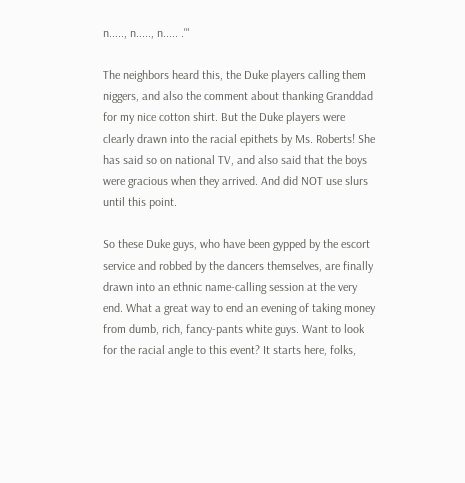n....., n....., n..... .'"

The neighbors heard this, the Duke players calling them niggers, and also the comment about thanking Granddad for my nice cotton shirt. But the Duke players were clearly drawn into the racial epithets by Ms. Roberts! She has said so on national TV, and also said that the boys were gracious when they arrived. And did NOT use slurs until this point.

So these Duke guys, who have been gypped by the escort service and robbed by the dancers themselves, are finally drawn into an ethnic name-calling session at the very end. What a great way to end an evening of taking money from dumb, rich, fancy-pants white guys. Want to look for the racial angle to this event? It starts here, folks,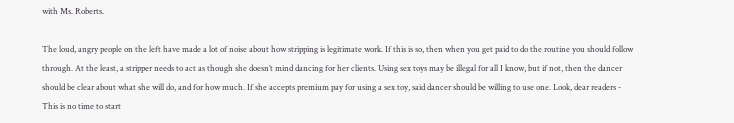with Ms. Roberts.

The loud, angry people on the left have made a lot of noise about how stripping is legitimate work. If this is so, then when you get paid to do the routine you should follow through. At the least, a stripper needs to act as though she doesn’t mind dancing for her clients. Using sex toys may be illegal for all I know, but if not, then the dancer should be clear about what she will do, and for how much. If she accepts premium pay for using a sex toy, said dancer should be willing to use one. Look, dear readers - This is no time to start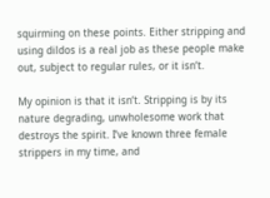squirming on these points. Either stripping and using dildos is a real job as these people make out, subject to regular rules, or it isn’t.

My opinion is that it isn’t. Stripping is by its nature degrading, unwholesome work that destroys the spirit. I’ve known three female strippers in my time, and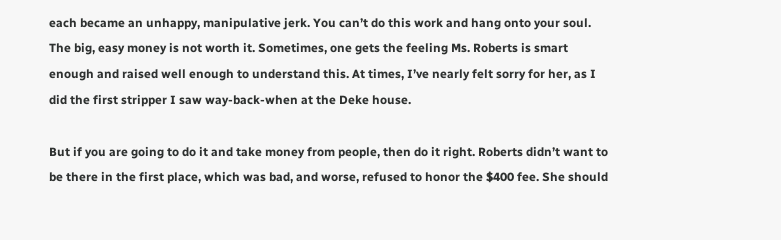each became an unhappy, manipulative jerk. You can’t do this work and hang onto your soul. The big, easy money is not worth it. Sometimes, one gets the feeling Ms. Roberts is smart enough and raised well enough to understand this. At times, I’ve nearly felt sorry for her, as I did the first stripper I saw way-back-when at the Deke house.

But if you are going to do it and take money from people, then do it right. Roberts didn’t want to be there in the first place, which was bad, and worse, refused to honor the $400 fee. She should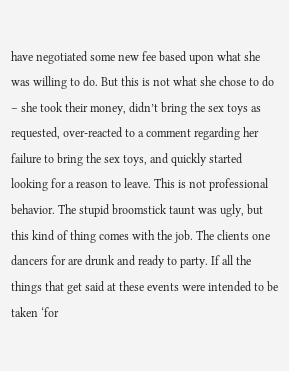have negotiated some new fee based upon what she was willing to do. But this is not what she chose to do – she took their money, didn’t bring the sex toys as requested, over-reacted to a comment regarding her failure to bring the sex toys, and quickly started looking for a reason to leave. This is not professional behavior. The stupid broomstick taunt was ugly, but this kind of thing comes with the job. The clients one dancers for are drunk and ready to party. If all the things that get said at these events were intended to be taken ‘for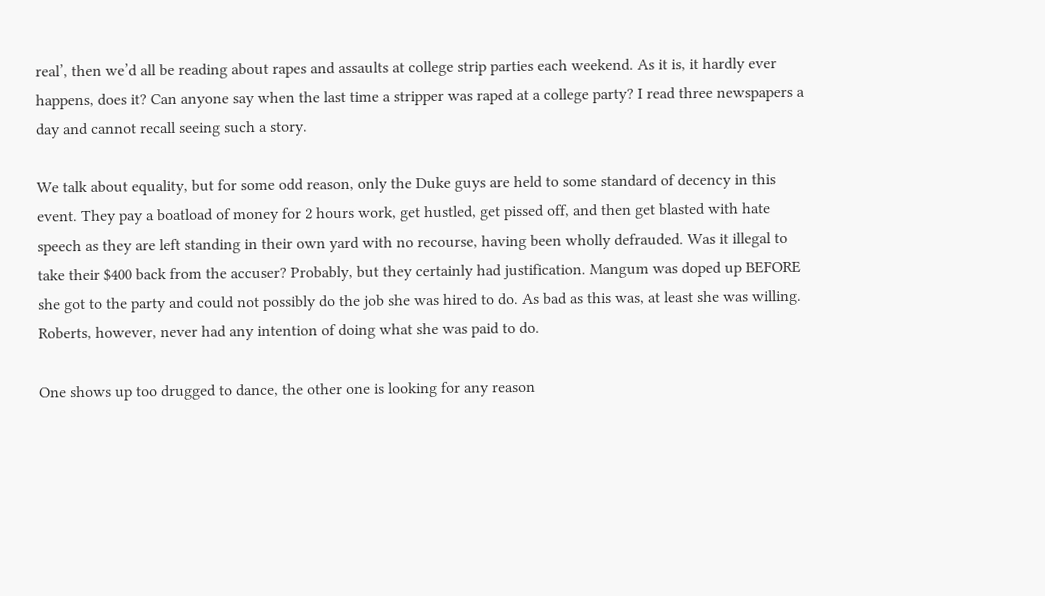real’, then we’d all be reading about rapes and assaults at college strip parties each weekend. As it is, it hardly ever happens, does it? Can anyone say when the last time a stripper was raped at a college party? I read three newspapers a day and cannot recall seeing such a story.

We talk about equality, but for some odd reason, only the Duke guys are held to some standard of decency in this event. They pay a boatload of money for 2 hours work, get hustled, get pissed off, and then get blasted with hate speech as they are left standing in their own yard with no recourse, having been wholly defrauded. Was it illegal to take their $400 back from the accuser? Probably, but they certainly had justification. Mangum was doped up BEFORE she got to the party and could not possibly do the job she was hired to do. As bad as this was, at least she was willing. Roberts, however, never had any intention of doing what she was paid to do.

One shows up too drugged to dance, the other one is looking for any reason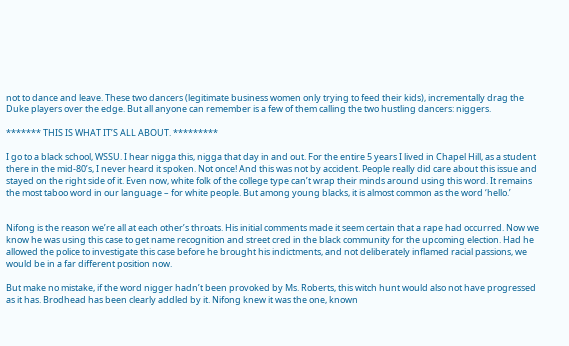not to dance and leave. These two dancers (legitimate business women only trying to feed their kids), incrementally drag the Duke players over the edge. But all anyone can remember is a few of them calling the two hustling dancers: niggers.

******* THIS IS WHAT IT’S ALL ABOUT. *********

I go to a black school, WSSU. I hear nigga this, nigga that day in and out. For the entire 5 years I lived in Chapel Hill, as a student there in the mid-80’s, I never heard it spoken. Not once! And this was not by accident. People really did care about this issue and stayed on the right side of it. Even now, white folk of the college type can’t wrap their minds around using this word. It remains the most taboo word in our language – for white people. But among young blacks, it is almost common as the word ‘hello.’


Nifong is the reason we’re all at each other’s throats. His initial comments made it seem certain that a rape had occurred. Now we know he was using this case to get name recognition and street cred in the black community for the upcoming election. Had he allowed the police to investigate this case before he brought his indictments, and not deliberately inflamed racial passions, we would be in a far different position now.

But make no mistake, if the word nigger hadn’t been provoked by Ms. Roberts, this witch hunt would also not have progressed as it has. Brodhead has been clearly addled by it. Nifong knew it was the one, known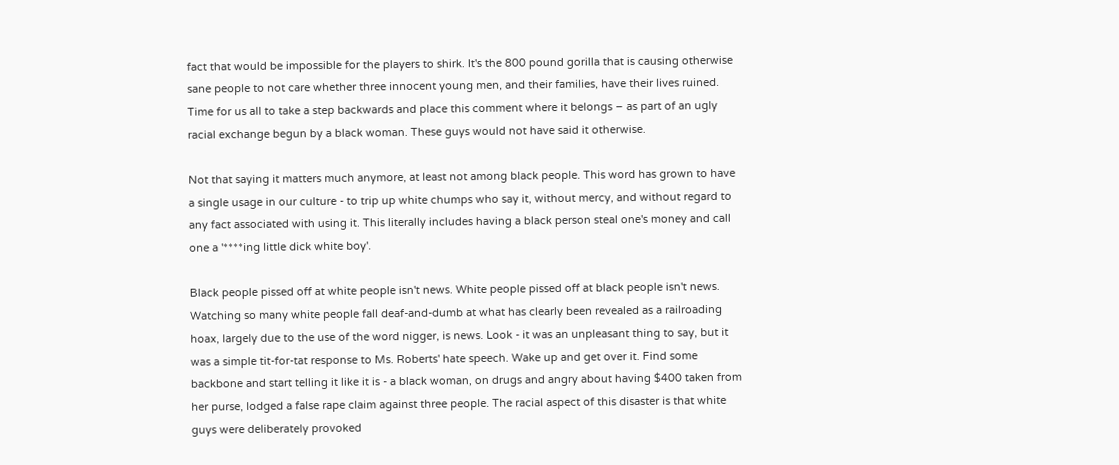fact that would be impossible for the players to shirk. It's the 800 pound gorilla that is causing otherwise sane people to not care whether three innocent young men, and their families, have their lives ruined. Time for us all to take a step backwards and place this comment where it belongs – as part of an ugly racial exchange begun by a black woman. These guys would not have said it otherwise.

Not that saying it matters much anymore, at least not among black people. This word has grown to have a single usage in our culture - to trip up white chumps who say it, without mercy, and without regard to any fact associated with using it. This literally includes having a black person steal one's money and call one a '****ing little dick white boy'.

Black people pissed off at white people isn't news. White people pissed off at black people isn't news. Watching so many white people fall deaf-and-dumb at what has clearly been revealed as a railroading hoax, largely due to the use of the word nigger, is news. Look - it was an unpleasant thing to say, but it was a simple tit-for-tat response to Ms. Roberts' hate speech. Wake up and get over it. Find some backbone and start telling it like it is - a black woman, on drugs and angry about having $400 taken from her purse, lodged a false rape claim against three people. The racial aspect of this disaster is that white guys were deliberately provoked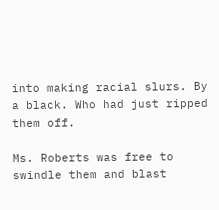into making racial slurs. By a black. Who had just ripped them off.

Ms. Roberts was free to swindle them and blast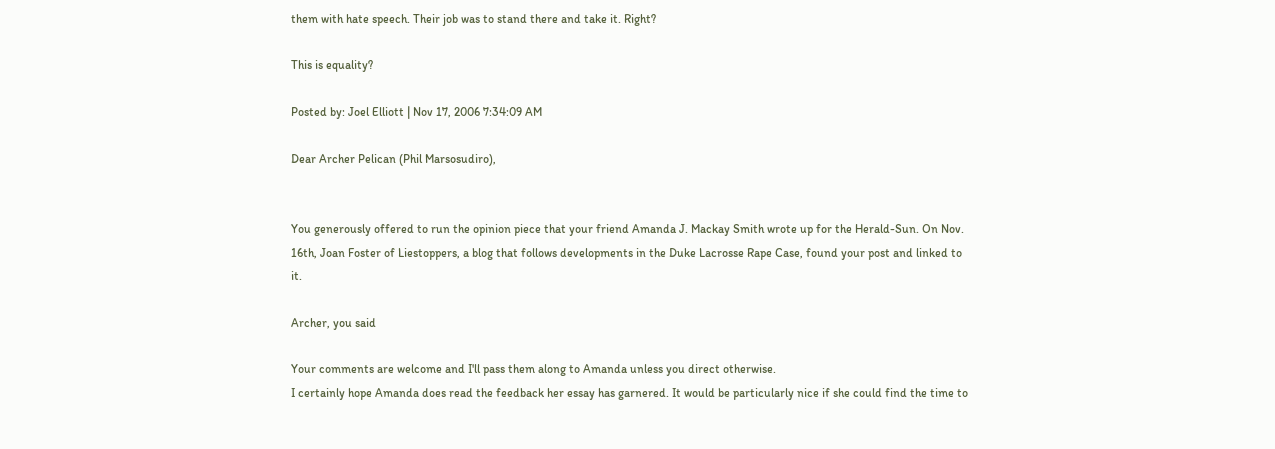them with hate speech. Their job was to stand there and take it. Right?

This is equality?

Posted by: Joel Elliott | Nov 17, 2006 7:34:09 AM

Dear Archer Pelican (Phil Marsosudiro),


You generously offered to run the opinion piece that your friend Amanda J. Mackay Smith wrote up for the Herald-Sun. On Nov. 16th, Joan Foster of Liestoppers, a blog that follows developments in the Duke Lacrosse Rape Case, found your post and linked to it.

Archer, you said

Your comments are welcome and I'll pass them along to Amanda unless you direct otherwise.
I certainly hope Amanda does read the feedback her essay has garnered. It would be particularly nice if she could find the time to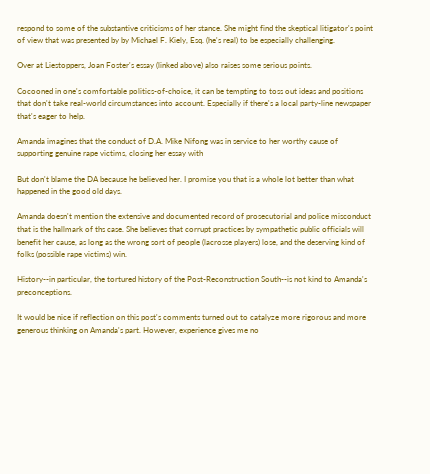respond to some of the substantive criticisms of her stance. She might find the skeptical litigator's point of view that was presented by by Michael F. Kiely, Esq. (he's real) to be especially challenging.

Over at Liestoppers, Joan Foster's essay (linked above) also raises some serious points.

Cocooned in one's comfortable politics-of-choice, it can be tempting to toss out ideas and positions that don't take real-world circumstances into account. Especially if there's a local party-line newspaper that's eager to help.

Amanda imagines that the conduct of D.A. Mike Nifong was in service to her worthy cause of supporting genuine rape victims, closing her essay with

But don't blame the DA because he believed her. I promise you that is a whole lot better than what happened in the good old days.

Amanda doesn't mention the extensive and documented record of prosecutorial and police misconduct that is the hallmark of ths case. She believes that corrupt practices by sympathetic public officials will benefit her cause, as long as the wrong sort of people (lacrosse players) lose, and the deserving kind of folks (possible rape victims) win.

History--in particular, the tortured history of the Post-Reconstruction South--is not kind to Amanda's preconceptions.

It would be nice if reflection on this post's comments turned out to catalyze more rigorous and more generous thinking on Amanda's part. However, experience gives me no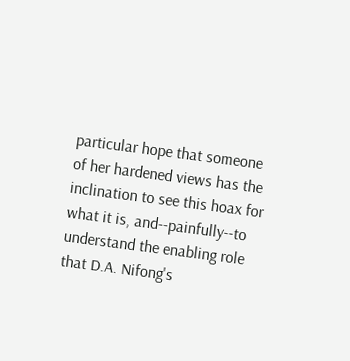particular hope that someone of her hardened views has the inclination to see this hoax for what it is, and--painfully--to understand the enabling role that D.A. Nifong's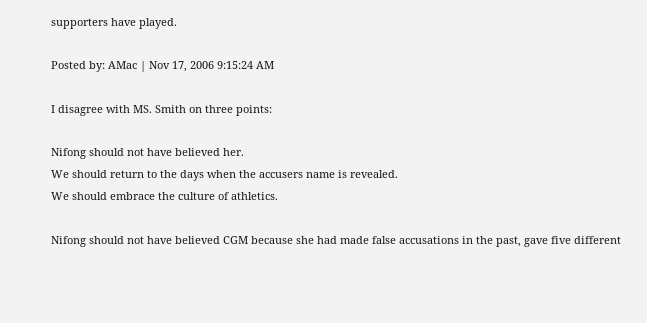supporters have played.

Posted by: AMac | Nov 17, 2006 9:15:24 AM

I disagree with MS. Smith on three points:

Nifong should not have believed her.
We should return to the days when the accusers name is revealed.
We should embrace the culture of athletics.

Nifong should not have believed CGM because she had made false accusations in the past, gave five different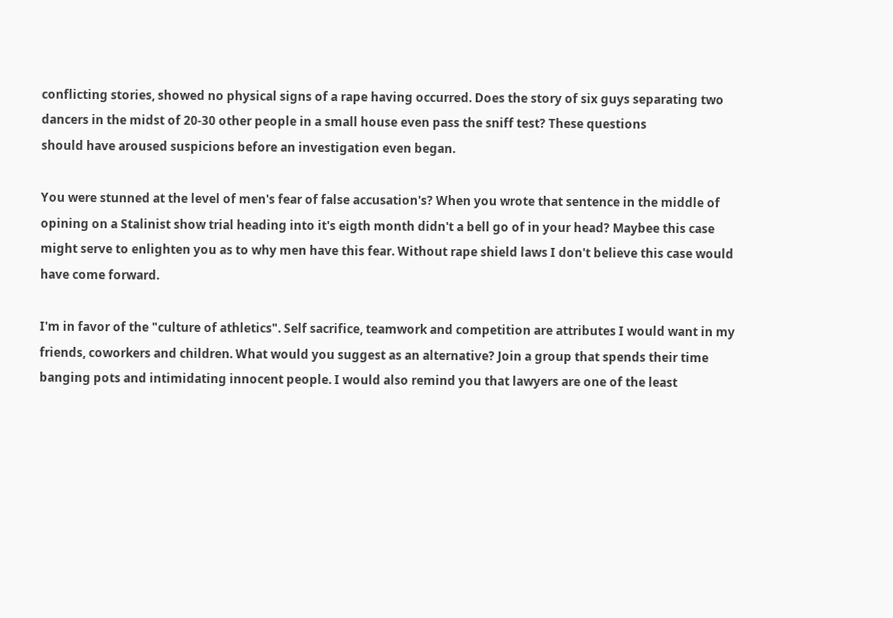conflicting stories, showed no physical signs of a rape having occurred. Does the story of six guys separating two dancers in the midst of 20-30 other people in a small house even pass the sniff test? These questions
should have aroused suspicions before an investigation even began.

You were stunned at the level of men's fear of false accusation's? When you wrote that sentence in the middle of opining on a Stalinist show trial heading into it's eigth month didn't a bell go of in your head? Maybee this case might serve to enlighten you as to why men have this fear. Without rape shield laws I don't believe this case would have come forward.

I'm in favor of the "culture of athletics". Self sacrifice, teamwork and competition are attributes I would want in my friends, coworkers and children. What would you suggest as an alternative? Join a group that spends their time banging pots and intimidating innocent people. I would also remind you that lawyers are one of the least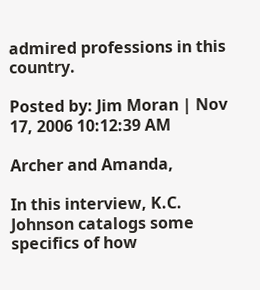admired professions in this country.

Posted by: Jim Moran | Nov 17, 2006 10:12:39 AM

Archer and Amanda,

In this interview, K.C. Johnson catalogs some specifics of how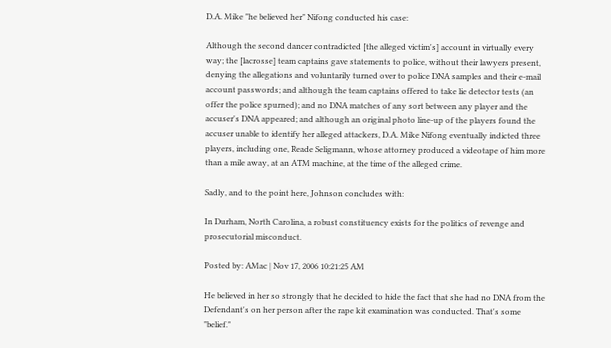D.A. Mike "he believed her" Nifong conducted his case:

Although the second dancer contradicted [the alleged victim's] account in virtually every way; the [lacrosse] team captains gave statements to police, without their lawyers present, denying the allegations and voluntarily turned over to police DNA samples and their e-mail account passwords; and although the team captains offered to take lie detector tests (an offer the police spurned); and no DNA matches of any sort between any player and the accuser's DNA appeared; and although an original photo line-up of the players found the accuser unable to identify her alleged attackers, D.A. Mike Nifong eventually indicted three players, including one, Reade Seligmann, whose attorney produced a videotape of him more than a mile away, at an ATM machine, at the time of the alleged crime.

Sadly, and to the point here, Johnson concludes with:

In Durham, North Carolina, a robust constituency exists for the politics of revenge and prosecutorial misconduct.

Posted by: AMac | Nov 17, 2006 10:21:25 AM

He believed in her so strongly that he decided to hide the fact that she had no DNA from the Defendant's on her person after the rape kit examination was conducted. That's some "belief."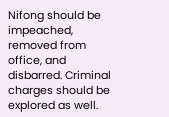Nifong should be impeached, removed from office, and disbarred. Criminal charges should be explored as well.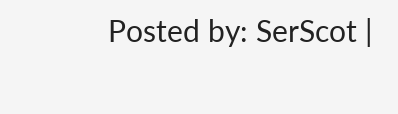Posted by: SerScot |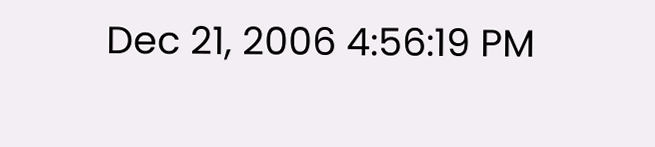Dec 21, 2006 4:56:19 PM